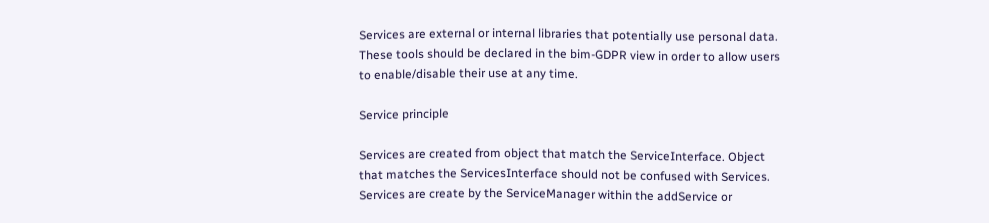Services are external or internal libraries that potentially use personal data. These tools should be declared in the bim-GDPR view in order to allow users to enable/disable their use at any time.

Service principle

Services are created from object that match the ServiceInterface. Object that matches the ServicesInterface should not be confused with Services. Services are create by the ServiceManager within the addService or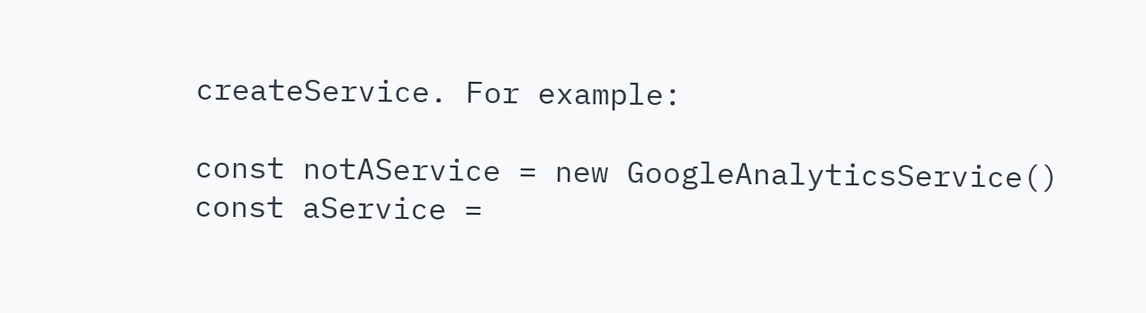createService. For example:

const notAService = new GoogleAnalyticsService()
const aService =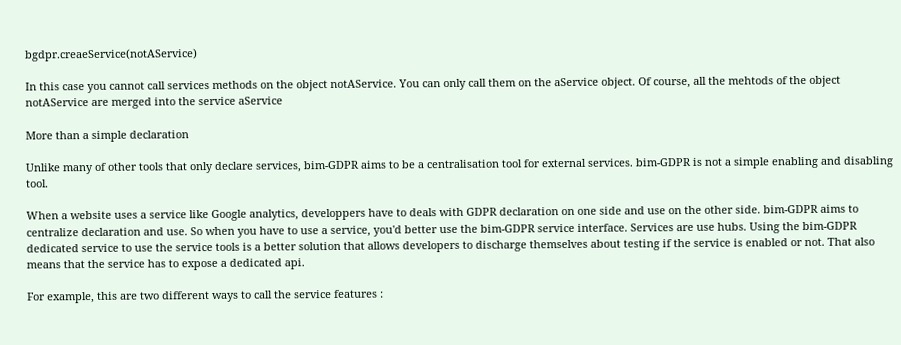bgdpr.creaeService(notAService)

In this case you cannot call services methods on the object notAService. You can only call them on the aService object. Of course, all the mehtods of the object notAService are merged into the service aService

More than a simple declaration

Unlike many of other tools that only declare services, bim-GDPR aims to be a centralisation tool for external services. bim-GDPR is not a simple enabling and disabling tool.

When a website uses a service like Google analytics, developpers have to deals with GDPR declaration on one side and use on the other side. bim-GDPR aims to centralize declaration and use. So when you have to use a service, you'd better use the bim-GDPR service interface. Services are use hubs. Using the bim-GDPR dedicated service to use the service tools is a better solution that allows developers to discharge themselves about testing if the service is enabled or not. That also means that the service has to expose a dedicated api.

For example, this are two different ways to call the service features :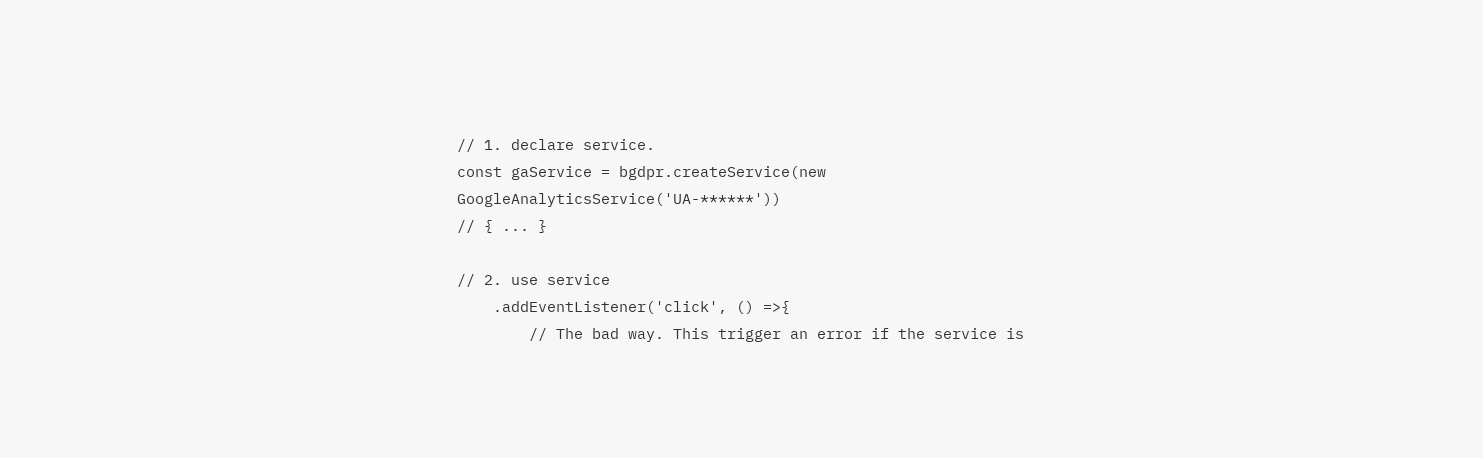// 1. declare service.
const gaService = bgdpr.createService(new GoogleAnalyticsService('UA-******'))
// { ... }

// 2. use service
    .addEventListener('click', () =>{
        // The bad way. This trigger an error if the service is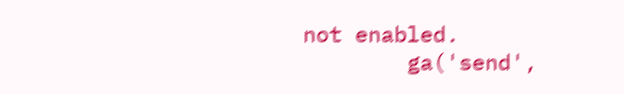not enabled.
        ga('send',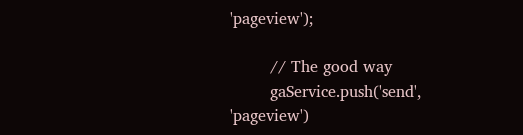'pageview');

        // The good way
        gaService.push('send', 'pageview')